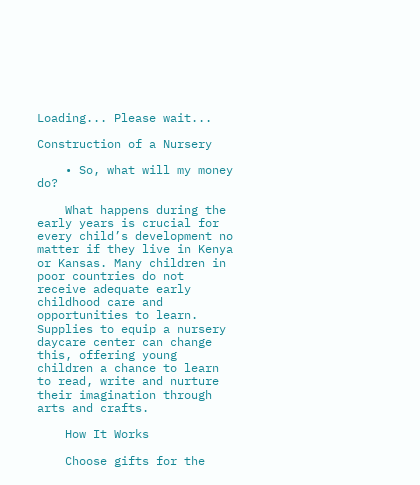Loading... Please wait...

Construction of a Nursery

    • So, what will my money do?

    What happens during the early years is crucial for every child’s development no matter if they live in Kenya or Kansas. Many children in poor countries do not receive adequate early childhood care and opportunities to learn. Supplies to equip a nursery daycare center can change this, offering young children a chance to learn to read, write and nurture their imagination through arts and crafts.

    How It Works

    Choose gifts for the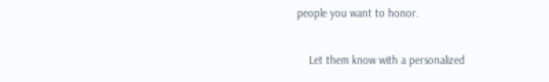people you want to honor.

    Let them know with a personalized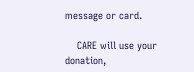message or card.

    CARE will use your donation,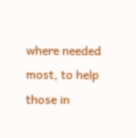where needed most, to help those in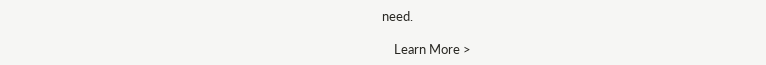need.

    Learn More >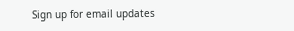Sign up for email updates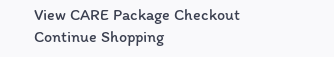View CARE Package Checkout Continue Shopping